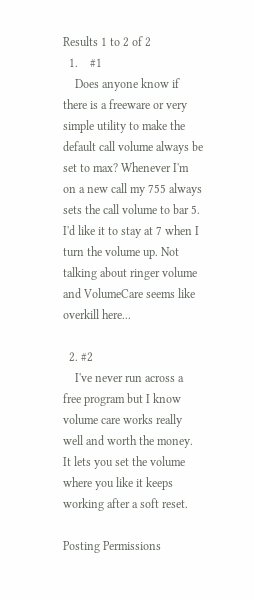Results 1 to 2 of 2
  1.    #1
    Does anyone know if there is a freeware or very simple utility to make the default call volume always be set to max? Whenever I'm on a new call my 755 always sets the call volume to bar 5. I'd like it to stay at 7 when I turn the volume up. Not talking about ringer volume and VolumeCare seems like overkill here...

  2. #2
    I've never run across a free program but I know volume care works really well and worth the money. It lets you set the volume where you like it keeps working after a soft reset.

Posting Permissions